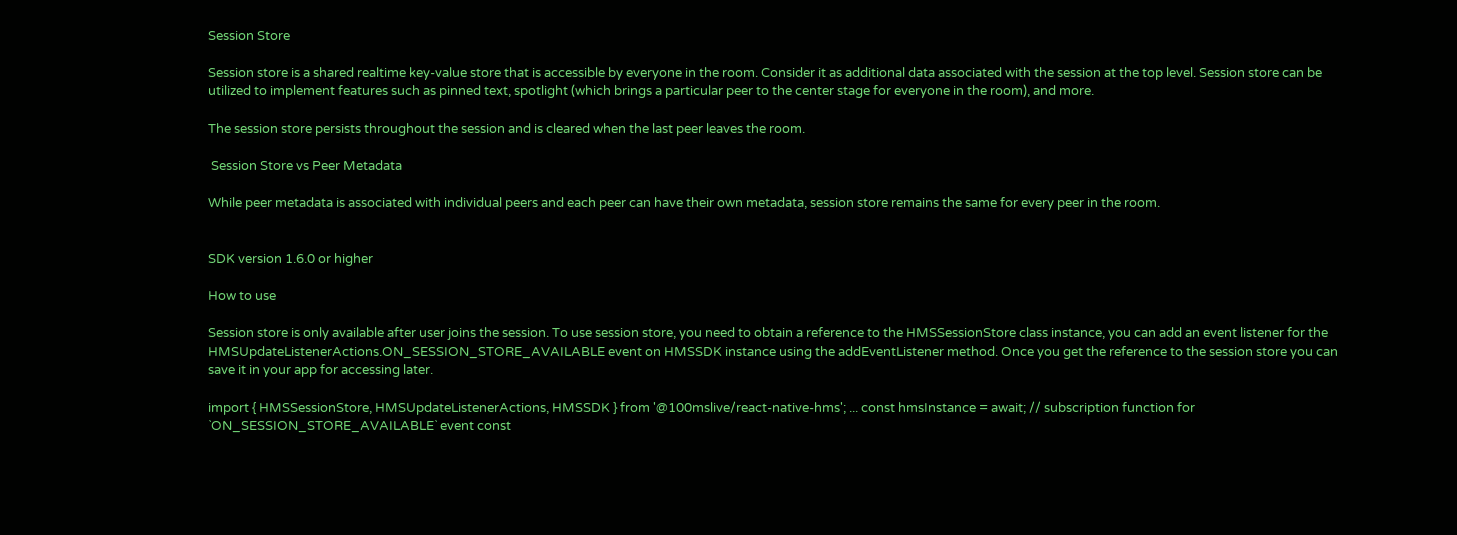Session Store

Session store is a shared realtime key-value store that is accessible by everyone in the room. Consider it as additional data associated with the session at the top level. Session store can be utilized to implement features such as pinned text, spotlight (which brings a particular peer to the center stage for everyone in the room), and more.

The session store persists throughout the session and is cleared when the last peer leaves the room.

 Session Store vs Peer Metadata

While peer metadata is associated with individual peers and each peer can have their own metadata, session store remains the same for every peer in the room.


SDK version 1.6.0 or higher

How to use

Session store is only available after user joins the session. To use session store, you need to obtain a reference to the HMSSessionStore class instance, you can add an event listener for the HMSUpdateListenerActions.ON_SESSION_STORE_AVAILABLE event on HMSSDK instance using the addEventListener method. Once you get the reference to the session store you can save it in your app for accessing later.

import { HMSSessionStore, HMSUpdateListenerActions, HMSSDK } from '@100mslive/react-native-hms'; ... const hmsInstance = await; // subscription function for `ON_SESSION_STORE_AVAILABLE` event const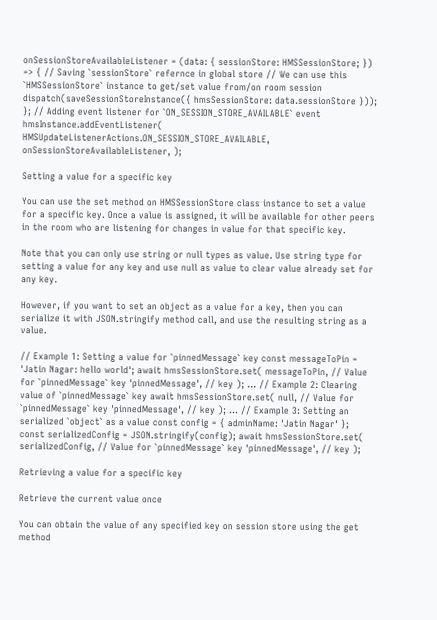onSessionStoreAvailableListener = (data: { sessionStore: HMSSessionStore; }) => { // Saving `sessionStore` refernce in global store // We can use this `HMSSessionStore` instance to get/set value from/on room session dispatch(saveSessionStoreInstance({ hmsSessionStore: data.sessionStore })); }; // Adding event listener for `ON_SESSION_STORE_AVAILABLE` event hmsInstance.addEventListener( HMSUpdateListenerActions.ON_SESSION_STORE_AVAILABLE, onSessionStoreAvailableListener, );

Setting a value for a specific key

You can use the set method on HMSSessionStore class instance to set a value for a specific key. Once a value is assigned, it will be available for other peers in the room who are listening for changes in value for that specific key.

Note that you can only use string or null types as value. Use string type for setting a value for any key and use null as value to clear value already set for any key.

However, if you want to set an object as a value for a key, then you can serialize it with JSON.stringify method call, and use the resulting string as a value.

// Example 1: Setting a value for `pinnedMessage` key const messageToPin = 'Jatin Nagar: hello world'; await hmsSessionStore.set( messageToPin, // Value for `pinnedMessage` key 'pinnedMessage', // key ); ... // Example 2: Clearing value of `pinnedMessage` key await hmsSessionStore.set( null, // Value for `pinnedMessage` key 'pinnedMessage', // key ); ... // Example 3: Setting an serialized `object` as a value const config = { adminName: 'Jatin Nagar' }; const serializedConfig = JSON.stringify(config); await hmsSessionStore.set( serializedConfig, // Value for `pinnedMessage` key 'pinnedMessage', // key );

Retrieving a value for a specific key

Retrieve the current value once

You can obtain the value of any specified key on session store using the get method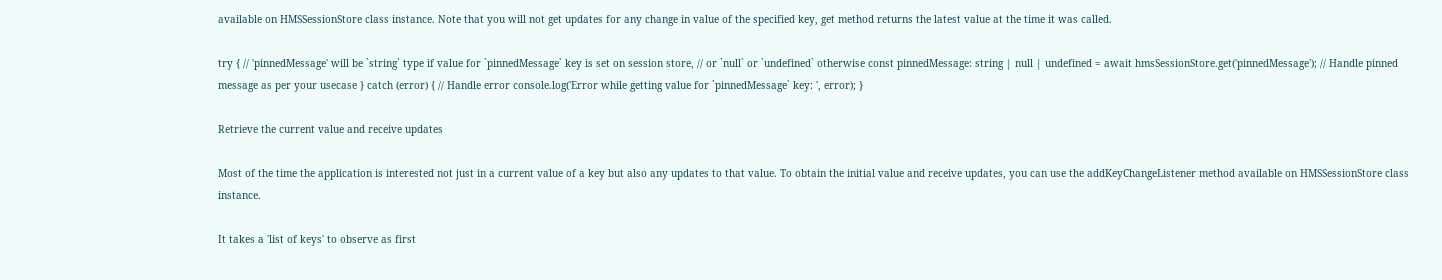available on HMSSessionStore class instance. Note that you will not get updates for any change in value of the specified key, get method returns the latest value at the time it was called.

try { // 'pinnedMessage' will be `string` type if value for `pinnedMessage` key is set on session store, // or `null` or `undefined` otherwise const pinnedMessage: string | null | undefined = await hmsSessionStore.get('pinnedMessage'); // Handle pinned message as per your usecase } catch (error) { // Handle error console.log('Error while getting value for `pinnedMessage` key: ', error); }

Retrieve the current value and receive updates

Most of the time the application is interested not just in a current value of a key but also any updates to that value. To obtain the initial value and receive updates, you can use the addKeyChangeListener method available on HMSSessionStore class instance.

It takes a 'list of keys' to observe as first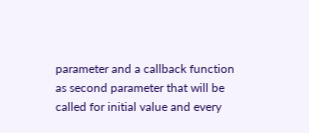parameter and a callback function as second parameter that will be called for initial value and every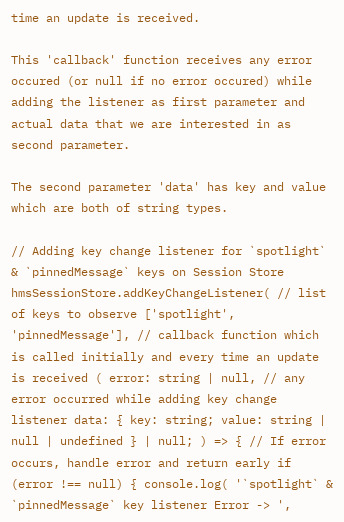time an update is received.

This 'callback' function receives any error occured (or null if no error occured) while adding the listener as first parameter and actual data that we are interested in as second parameter.

The second parameter 'data' has key and value which are both of string types.

// Adding key change listener for `spotlight` & `pinnedMessage` keys on Session Store hmsSessionStore.addKeyChangeListener( // list of keys to observe ['spotlight', 'pinnedMessage'], // callback function which is called initially and every time an update is received ( error: string | null, // any error occurred while adding key change listener data: { key: string; value: string | null | undefined } | null; ) => { // If error occurs, handle error and return early if (error !== null) { console.log( '`spotlight` & `pinnedMessage` key listener Error -> ',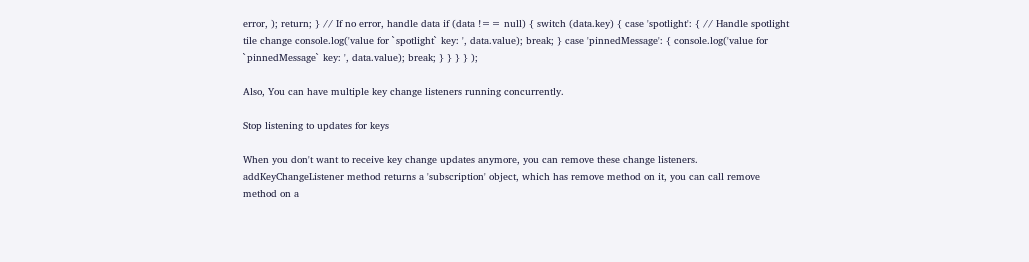error, ); return; } // If no error, handle data if (data !== null) { switch (data.key) { case 'spotlight': { // Handle spotlight tile change console.log('value for `spotlight` key: ', data.value); break; } case 'pinnedMessage': { console.log('value for `pinnedMessage` key: ', data.value); break; } } } } );

Also, You can have multiple key change listeners running concurrently.

Stop listening to updates for keys

When you don't want to receive key change updates anymore, you can remove these change listeners. addKeyChangeListener method returns a 'subscription' object, which has remove method on it, you can call remove method on a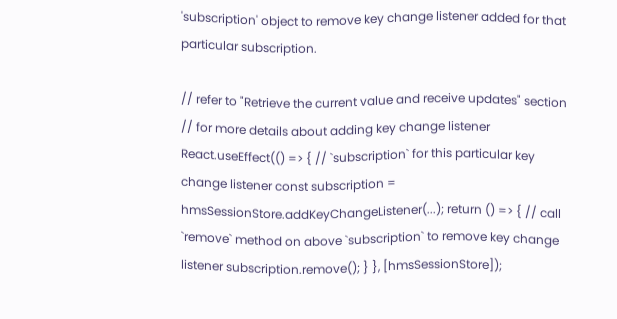'subscription' object to remove key change listener added for that particular subscription.

// refer to "Retrieve the current value and receive updates" section // for more details about adding key change listener React.useEffect(() => { // `subscription` for this particular key change listener const subscription = hmsSessionStore.addKeyChangeListener(...); return () => { // call `remove` method on above `subscription` to remove key change listener subscription.remove(); } }, [hmsSessionStore]);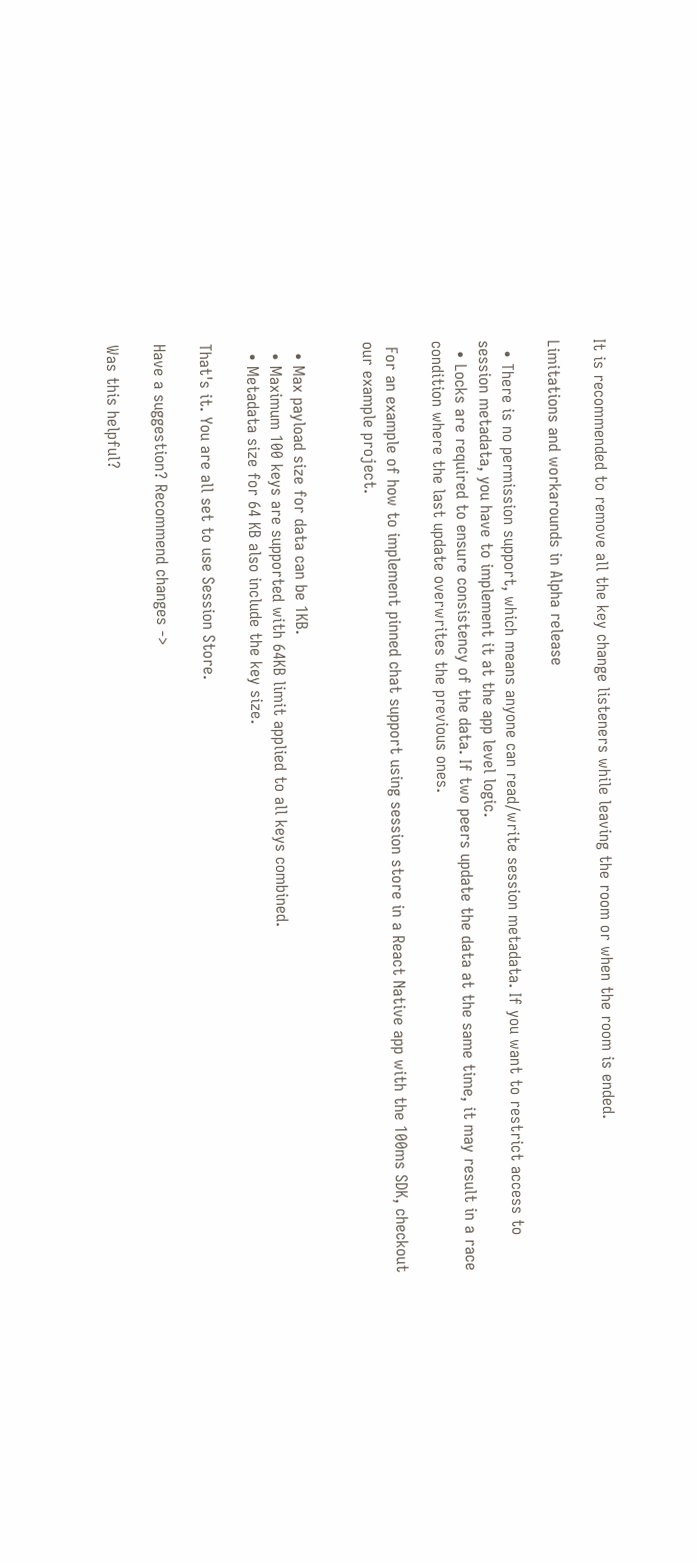It is recommended to remove all the key change listeners while leaving the room or when the room is ended.

Limitations and workarounds in Alpha release

  • There is no permission support, which means anyone can read/write session metadata. If you want to restrict access to session metadata, you have to implement it at the app level logic.
  • Locks are required to ensure consistency of the data. If two peers update the data at the same time, it may result in a race condition where the last update overwrites the previous ones.

 For an example of how to implement pinned chat support using session store in a React Native app with the 100ms SDK, checkout our example project.


  • Max payload size for data can be 1KB.
  • Maximum 100 keys are supported with 64KB limit applied to all keys combined.
  • Metadata size for 64 KB also include the key size.

That's it. You are all set to use Session Store.

Have a suggestion? Recommend changes ->

Was this helpful?